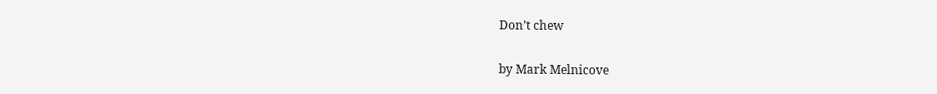Don’t chew

by Mark Melnicove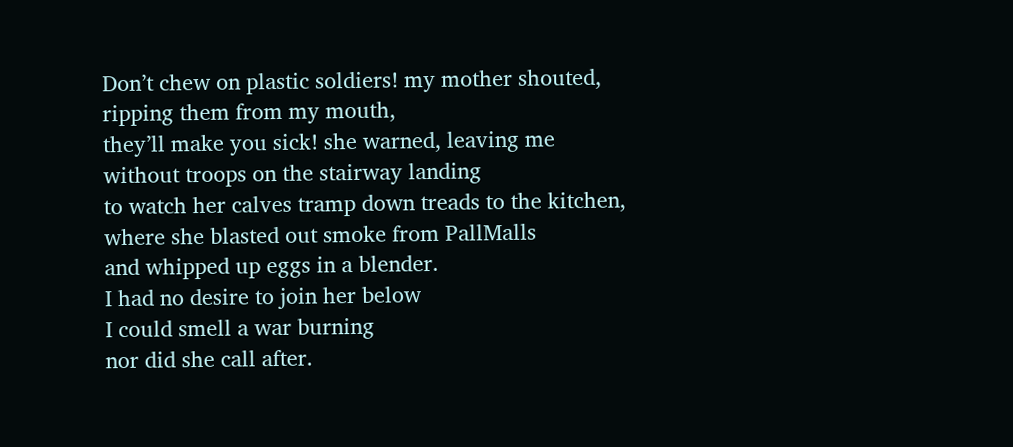Don’t chew on plastic soldiers! my mother shouted,
ripping them from my mouth,
they’ll make you sick! she warned, leaving me
without troops on the stairway landing
to watch her calves tramp down treads to the kitchen,
where she blasted out smoke from PallMalls
and whipped up eggs in a blender.
I had no desire to join her below
I could smell a war burning
nor did she call after.